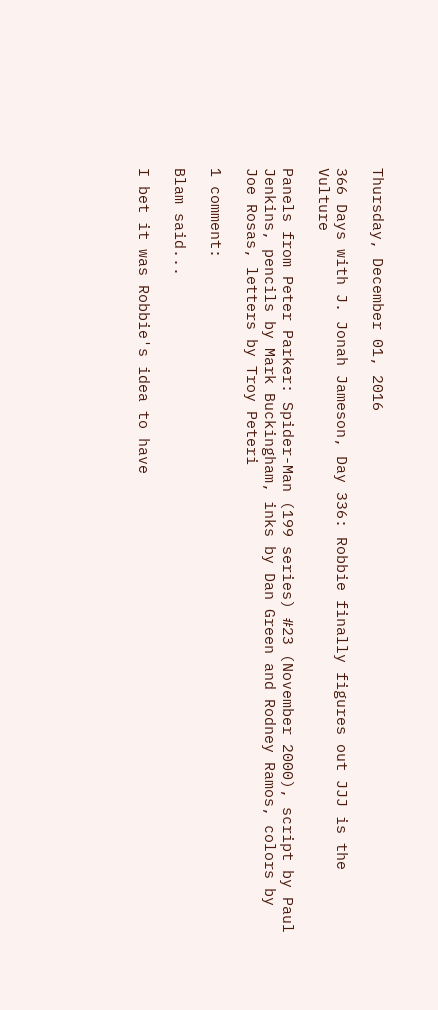Thursday, December 01, 2016

366 Days with J. Jonah Jameson, Day 336: Robbie finally figures out JJJ is the Vulture

Panels from Peter Parker: Spider-Man (199 series) #23 (November 2000), script by Paul Jenkins, pencils by Mark Buckingham, inks by Dan Green and Rodney Ramos, colors by Joe Rosas, letters by Troy Peteri

1 comment:

Blam said...

I bet it was Robbie's idea to have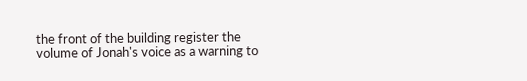the front of the building register the volume of Jonah's voice as a warning to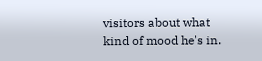visitors about what kind of mood he's in.